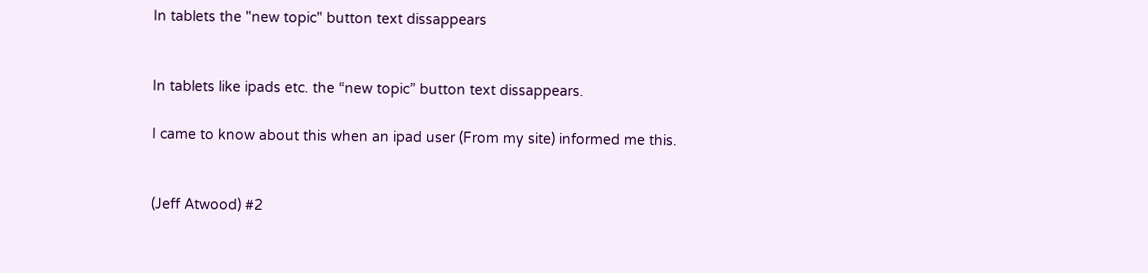In tablets the "new topic" button text dissappears


In tablets like ipads etc. the “new topic” button text dissappears.

I came to know about this when an ipad user (From my site) informed me this.


(Jeff Atwood) #2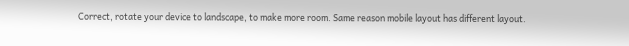Correct, rotate your device to landscape, to make more room. Same reason mobile layout has different layout.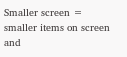Smaller screen = smaller items on screen and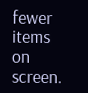fewer items on screen.